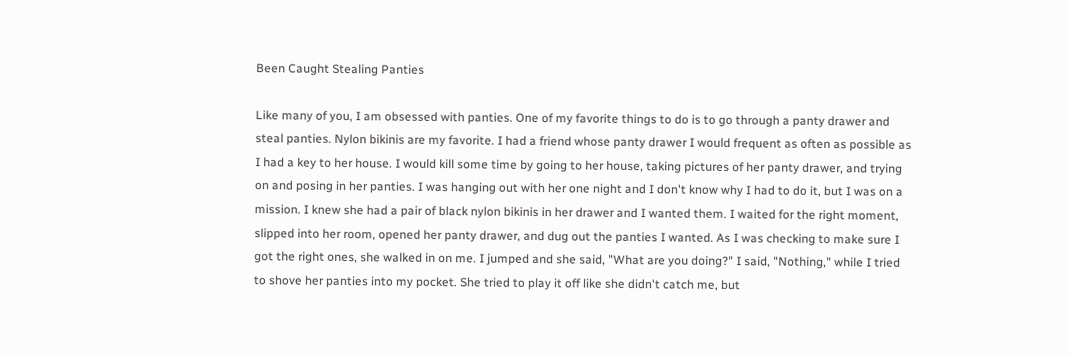Been Caught Stealing Panties

Like many of you, I am obsessed with panties. One of my favorite things to do is to go through a panty drawer and steal panties. Nylon bikinis are my favorite. I had a friend whose panty drawer I would frequent as often as possible as I had a key to her house. I would kill some time by going to her house, taking pictures of her panty drawer, and trying on and posing in her panties. I was hanging out with her one night and I don't know why I had to do it, but I was on a mission. I knew she had a pair of black nylon bikinis in her drawer and I wanted them. I waited for the right moment, slipped into her room, opened her panty drawer, and dug out the panties I wanted. As I was checking to make sure I got the right ones, she walked in on me. I jumped and she said, "What are you doing?" I said, "Nothing," while I tried to shove her panties into my pocket. She tried to play it off like she didn't catch me, but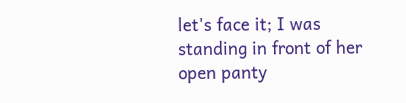let's face it; I was standing in front of her open panty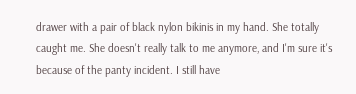drawer with a pair of black nylon bikinis in my hand. She totally caught me. She doesn't really talk to me anymore, and I'm sure it's because of the panty incident. I still have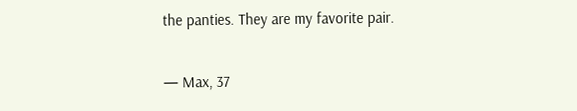the panties. They are my favorite pair.

— Max, 37